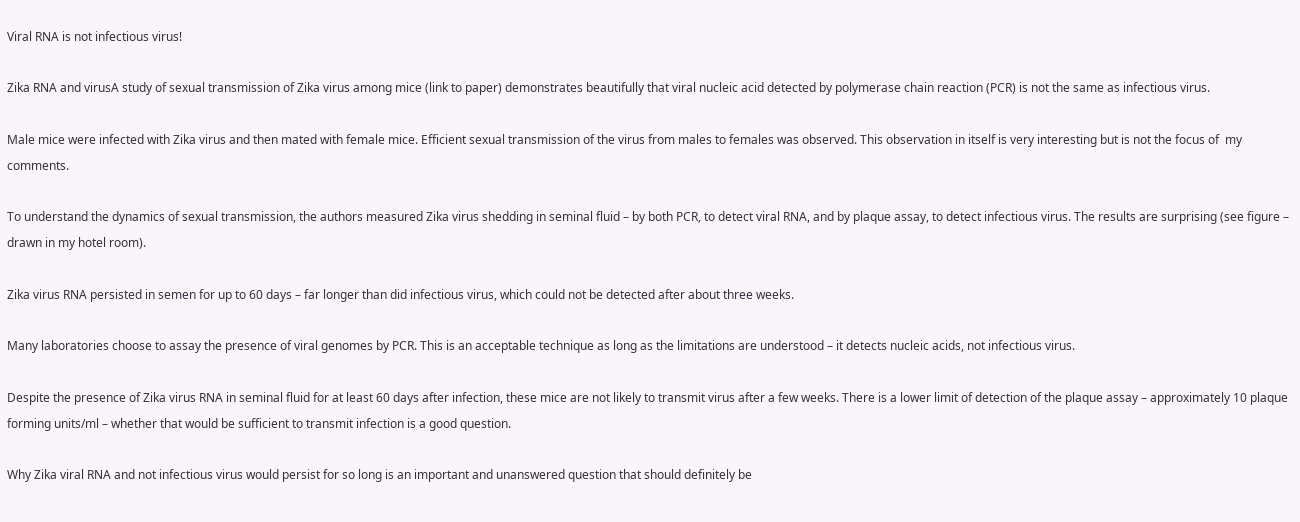Viral RNA is not infectious virus!

Zika RNA and virusA study of sexual transmission of Zika virus among mice (link to paper) demonstrates beautifully that viral nucleic acid detected by polymerase chain reaction (PCR) is not the same as infectious virus.

Male mice were infected with Zika virus and then mated with female mice. Efficient sexual transmission of the virus from males to females was observed. This observation in itself is very interesting but is not the focus of  my comments.

To understand the dynamics of sexual transmission, the authors measured Zika virus shedding in seminal fluid – by both PCR, to detect viral RNA, and by plaque assay, to detect infectious virus. The results are surprising (see figure – drawn in my hotel room).

Zika virus RNA persisted in semen for up to 60 days – far longer than did infectious virus, which could not be detected after about three weeks.

Many laboratories choose to assay the presence of viral genomes by PCR. This is an acceptable technique as long as the limitations are understood – it detects nucleic acids, not infectious virus.

Despite the presence of Zika virus RNA in seminal fluid for at least 60 days after infection, these mice are not likely to transmit virus after a few weeks. There is a lower limit of detection of the plaque assay – approximately 10 plaque forming units/ml – whether that would be sufficient to transmit infection is a good question.

Why Zika viral RNA and not infectious virus would persist for so long is an important and unanswered question that should definitely be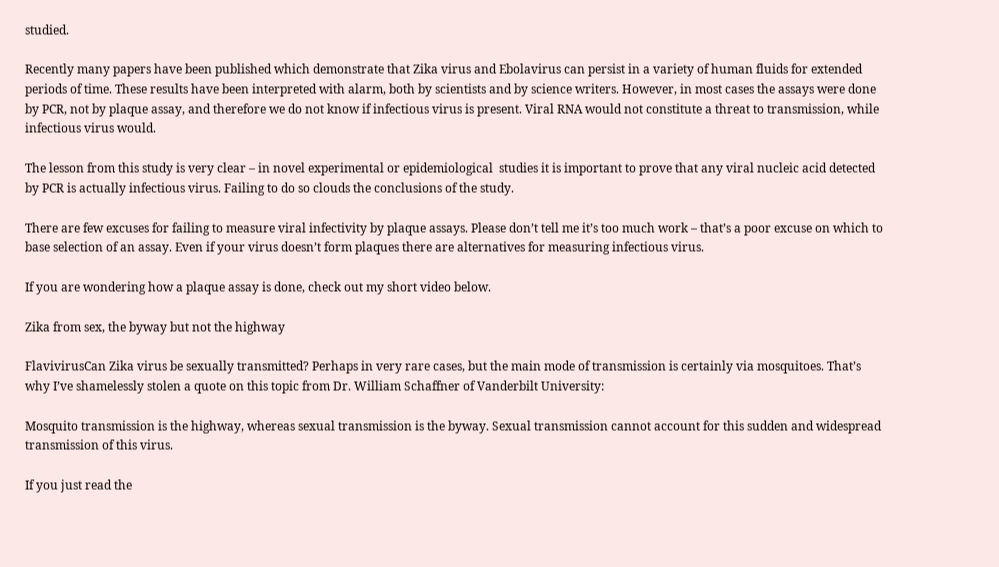studied.

Recently many papers have been published which demonstrate that Zika virus and Ebolavirus can persist in a variety of human fluids for extended periods of time. These results have been interpreted with alarm, both by scientists and by science writers. However, in most cases the assays were done by PCR, not by plaque assay, and therefore we do not know if infectious virus is present. Viral RNA would not constitute a threat to transmission, while infectious virus would.

The lesson from this study is very clear – in novel experimental or epidemiological  studies it is important to prove that any viral nucleic acid detected by PCR is actually infectious virus. Failing to do so clouds the conclusions of the study.

There are few excuses for failing to measure viral infectivity by plaque assays. Please don’t tell me it’s too much work – that’s a poor excuse on which to base selection of an assay. Even if your virus doesn’t form plaques there are alternatives for measuring infectious virus.

If you are wondering how a plaque assay is done, check out my short video below.

Zika from sex, the byway but not the highway

FlavivirusCan Zika virus be sexually transmitted? Perhaps in very rare cases, but the main mode of transmission is certainly via mosquitoes. That’s why I’ve shamelessly stolen a quote on this topic from Dr. William Schaffner of Vanderbilt University:

Mosquito transmission is the highway, whereas sexual transmission is the byway. Sexual transmission cannot account for this sudden and widespread transmission of this virus.

If you just read the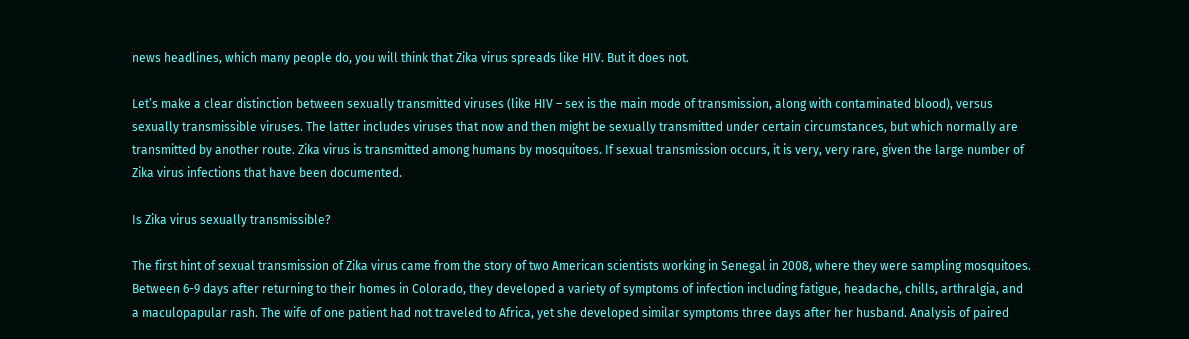news headlines, which many people do, you will think that Zika virus spreads like HIV. But it does not.

Let’s make a clear distinction between sexually transmitted viruses (like HIV – sex is the main mode of transmission, along with contaminated blood), versus sexually transmissible viruses. The latter includes viruses that now and then might be sexually transmitted under certain circumstances, but which normally are transmitted by another route. Zika virus is transmitted among humans by mosquitoes. If sexual transmission occurs, it is very, very rare, given the large number of Zika virus infections that have been documented.

Is Zika virus sexually transmissible?

The first hint of sexual transmission of Zika virus came from the story of two American scientists working in Senegal in 2008, where they were sampling mosquitoes. Between 6-9 days after returning to their homes in Colorado, they developed a variety of symptoms of infection including fatigue, headache, chills, arthralgia, and a maculopapular rash. The wife of one patient had not traveled to Africa, yet she developed similar symptoms three days after her husband. Analysis of paired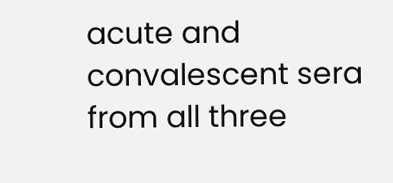acute and convalescent sera from all three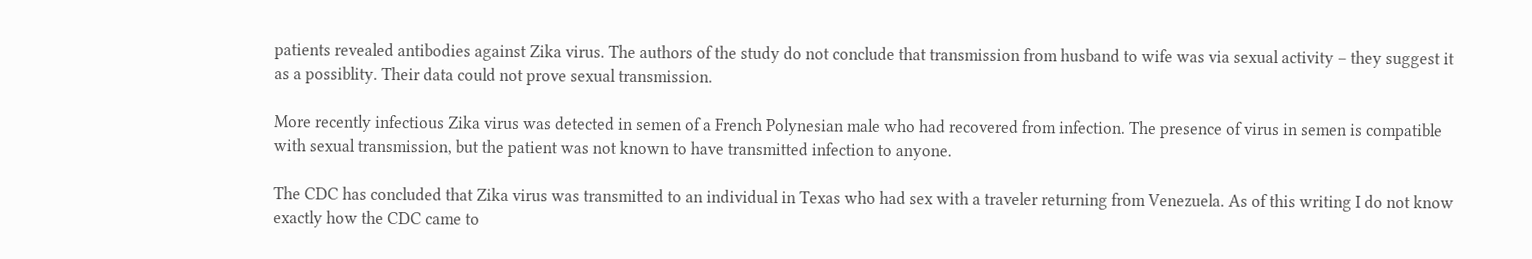patients revealed antibodies against Zika virus. The authors of the study do not conclude that transmission from husband to wife was via sexual activity – they suggest it as a possiblity. Their data could not prove sexual transmission.

More recently infectious Zika virus was detected in semen of a French Polynesian male who had recovered from infection. The presence of virus in semen is compatible with sexual transmission, but the patient was not known to have transmitted infection to anyone.

The CDC has concluded that Zika virus was transmitted to an individual in Texas who had sex with a traveler returning from Venezuela. As of this writing I do not know exactly how the CDC came to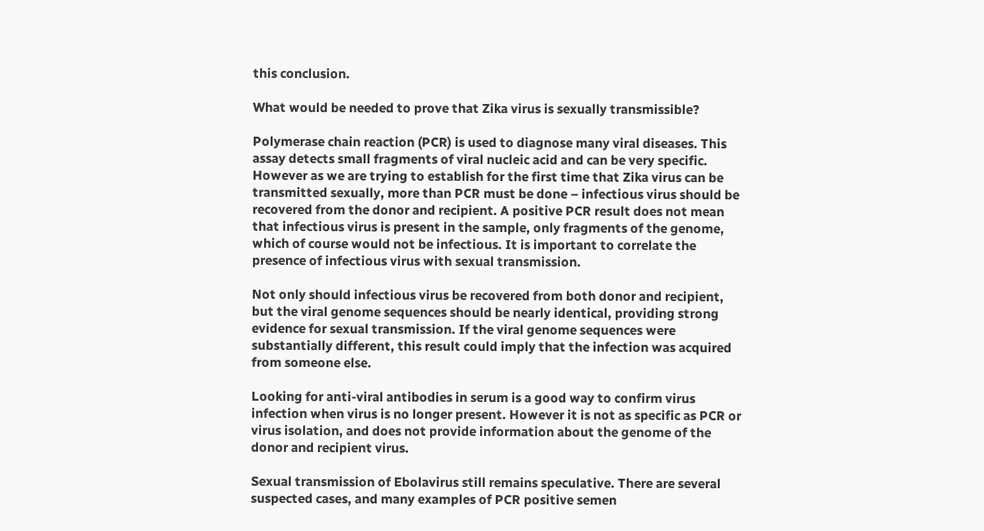this conclusion.

What would be needed to prove that Zika virus is sexually transmissible?

Polymerase chain reaction (PCR) is used to diagnose many viral diseases. This assay detects small fragments of viral nucleic acid and can be very specific. However as we are trying to establish for the first time that Zika virus can be transmitted sexually, more than PCR must be done – infectious virus should be recovered from the donor and recipient. A positive PCR result does not mean that infectious virus is present in the sample, only fragments of the genome, which of course would not be infectious. It is important to correlate the presence of infectious virus with sexual transmission.

Not only should infectious virus be recovered from both donor and recipient, but the viral genome sequences should be nearly identical, providing strong evidence for sexual transmission. If the viral genome sequences were substantially different, this result could imply that the infection was acquired from someone else.

Looking for anti-viral antibodies in serum is a good way to confirm virus infection when virus is no longer present. However it is not as specific as PCR or virus isolation, and does not provide information about the genome of the donor and recipient virus.

Sexual transmission of Ebolavirus still remains speculative. There are several suspected cases, and many examples of PCR positive semen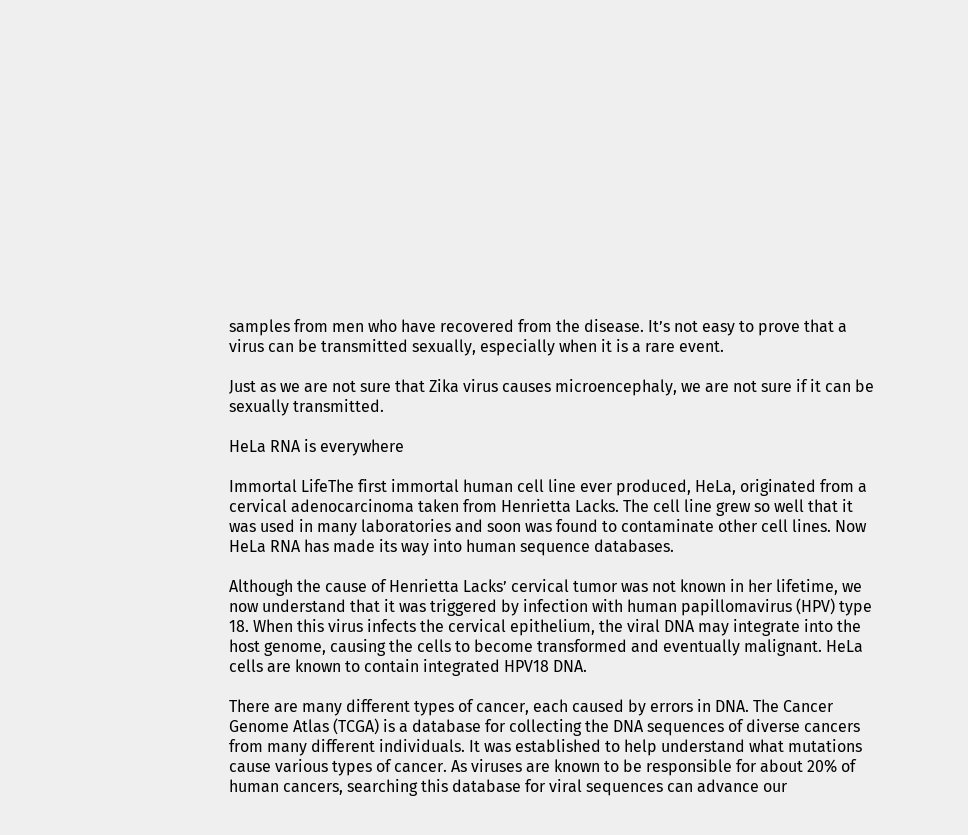samples from men who have recovered from the disease. It’s not easy to prove that a virus can be transmitted sexually, especially when it is a rare event.

Just as we are not sure that Zika virus causes microencephaly, we are not sure if it can be sexually transmitted.

HeLa RNA is everywhere

Immortal LifeThe first immortal human cell line ever produced, HeLa, originated from a cervical adenocarcinoma taken from Henrietta Lacks. The cell line grew so well that it was used in many laboratories and soon was found to contaminate other cell lines. Now HeLa RNA has made its way into human sequence databases.

Although the cause of Henrietta Lacks’ cervical tumor was not known in her lifetime, we now understand that it was triggered by infection with human papillomavirus (HPV) type 18. When this virus infects the cervical epithelium, the viral DNA may integrate into the host genome, causing the cells to become transformed and eventually malignant. HeLa cells are known to contain integrated HPV18 DNA.

There are many different types of cancer, each caused by errors in DNA. The Cancer Genome Atlas (TCGA) is a database for collecting the DNA sequences of diverse cancers from many different individuals. It was established to help understand what mutations cause various types of cancer. As viruses are known to be responsible for about 20% of human cancers, searching this database for viral sequences can advance our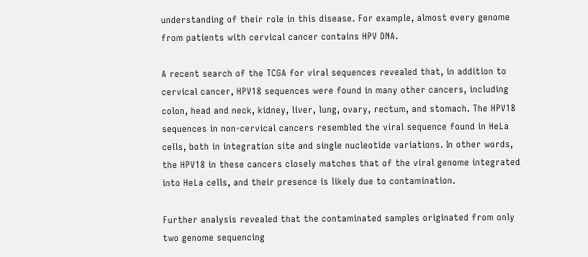understanding of their role in this disease. For example, almost every genome from patients with cervical cancer contains HPV DNA.

A recent search of the TCGA for viral sequences revealed that, in addition to cervical cancer, HPV18 sequences were found in many other cancers, including colon, head and neck, kidney, liver, lung, ovary, rectum, and stomach. The HPV18 sequences in non-cervical cancers resembled the viral sequence found in HeLa cells, both in integration site and single nucleotide variations. In other words, the HPV18 in these cancers closely matches that of the viral genome integrated into HeLa cells, and their presence is likely due to contamination.

Further analysis revealed that the contaminated samples originated from only two genome sequencing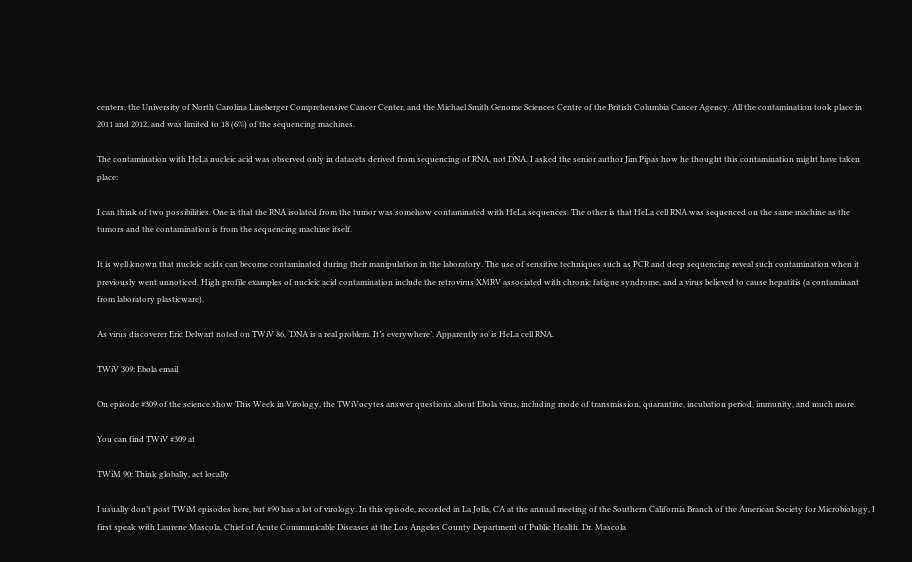centers, the University of North Carolina Lineberger Comprehensive Cancer Center, and the Michael Smith Genome Sciences Centre of the British Columbia Cancer Agency. All the contamination took place in 2011 and 2012, and was limited to 18 (6%) of the sequencing machines.

The contamination with HeLa nucleic acid was observed only in datasets derived from sequencing of RNA, not DNA. I asked the senior author Jim Pipas how he thought this contamination might have taken place:

I can think of two possibilities. One is that the RNA isolated from the tumor was somehow contaminated with HeLa sequences. The other is that HeLa cell RNA was sequenced on the same machine as the tumors and the contamination is from the sequencing machine itself.

It is well known that nucleic acids can become contaminated during their manipulation in the laboratory. The use of sensitive techniques such as PCR and deep sequencing reveal such contamination when it previously went unnoticed. High profile examples of nucleic acid contamination include the retrovirus XMRV associated with chronic fatigue syndrome, and a virus believed to cause hepatitis (a contaminant from laboratory plasticware).

As virus discoverer Eric Delwart noted on TWiV 86, ‘DNA is a real problem. It’s everywhere’. Apparently so is HeLa cell RNA.

TWiV 309: Ebola email

On episode #309 of the science show This Week in Virology, the TWiVocytes answer questions about Ebola virus, including mode of transmission, quarantine, incubation period, immunity, and much more.

You can find TWiV #309 at

TWiM 90: Think globally, act locally

I usually don’t post TWiM episodes here, but #90 has a lot of virology. In this episode, recorded in La Jolla, CA at the annual meeting of the Southern California Branch of the American Society for Microbiology, I first speak with Laurene Mascola, Chief of Acute Communicable Diseases at the Los Angeles County Department of Public Health. Dr. Mascola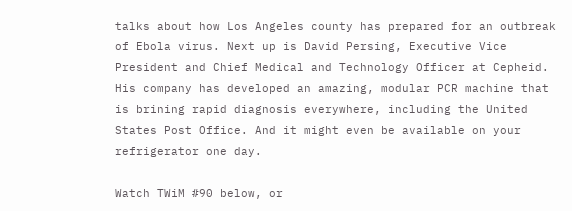talks about how Los Angeles county has prepared for an outbreak of Ebola virus. Next up is David Persing, Executive Vice President and Chief Medical and Technology Officer at Cepheid. His company has developed an amazing, modular PCR machine that is brining rapid diagnosis everywhere, including the United States Post Office. And it might even be available on your refrigerator one day.

Watch TWiM #90 below, or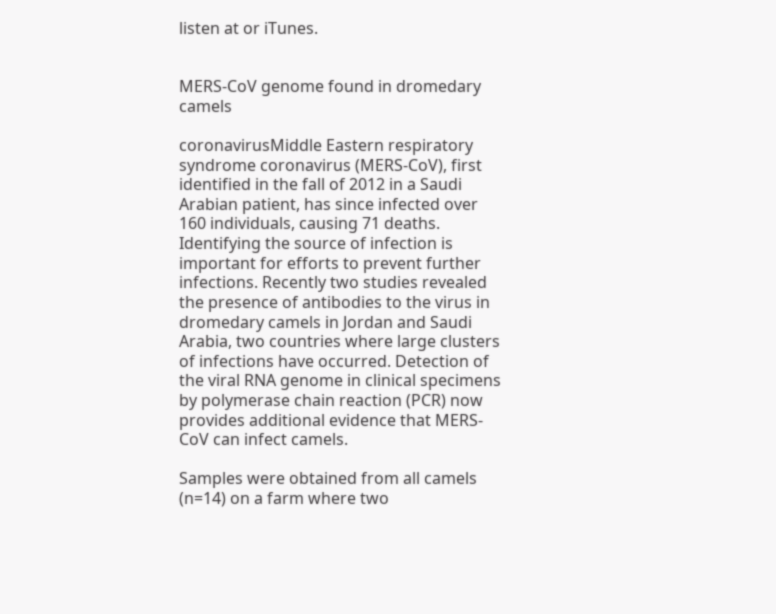listen at or iTunes.


MERS-CoV genome found in dromedary camels

coronavirusMiddle Eastern respiratory syndrome coronavirus (MERS-CoV), first identified in the fall of 2012 in a Saudi Arabian patient, has since infected over 160 individuals, causing 71 deaths. Identifying the source of infection is important for efforts to prevent further infections. Recently two studies revealed the presence of antibodies to the virus in dromedary camels in Jordan and Saudi Arabia, two countries where large clusters of infections have occurred. Detection of the viral RNA genome in clinical specimens by polymerase chain reaction (PCR) now provides additional evidence that MERS-CoV can infect camels.

Samples were obtained from all camels (n=14) on a farm where two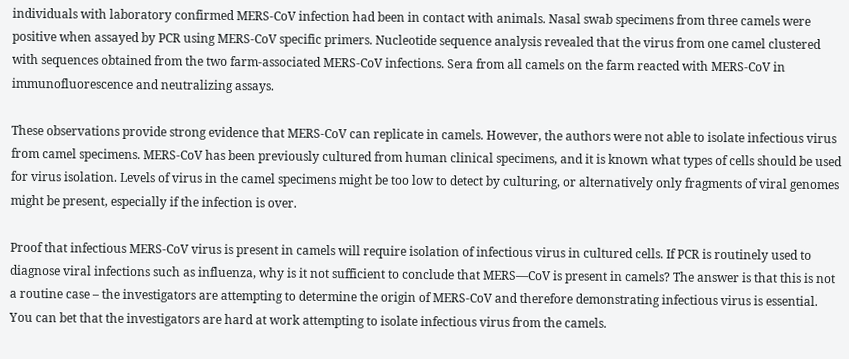individuals with laboratory confirmed MERS-CoV infection had been in contact with animals. Nasal swab specimens from three camels were positive when assayed by PCR using MERS-CoV specific primers. Nucleotide sequence analysis revealed that the virus from one camel clustered with sequences obtained from the two farm-associated MERS-CoV infections. Sera from all camels on the farm reacted with MERS-CoV in immunofluorescence and neutralizing assays.

These observations provide strong evidence that MERS-CoV can replicate in camels. However, the authors were not able to isolate infectious virus from camel specimens. MERS-CoV has been previously cultured from human clinical specimens, and it is known what types of cells should be used for virus isolation. Levels of virus in the camel specimens might be too low to detect by culturing, or alternatively only fragments of viral genomes might be present, especially if the infection is over.

Proof that infectious MERS-CoV virus is present in camels will require isolation of infectious virus in cultured cells. If PCR is routinely used to diagnose viral infections such as influenza, why is it not sufficient to conclude that MERS—CoV is present in camels? The answer is that this is not a routine case – the investigators are attempting to determine the origin of MERS-CoV and therefore demonstrating infectious virus is essential. You can bet that the investigators are hard at work attempting to isolate infectious virus from the camels.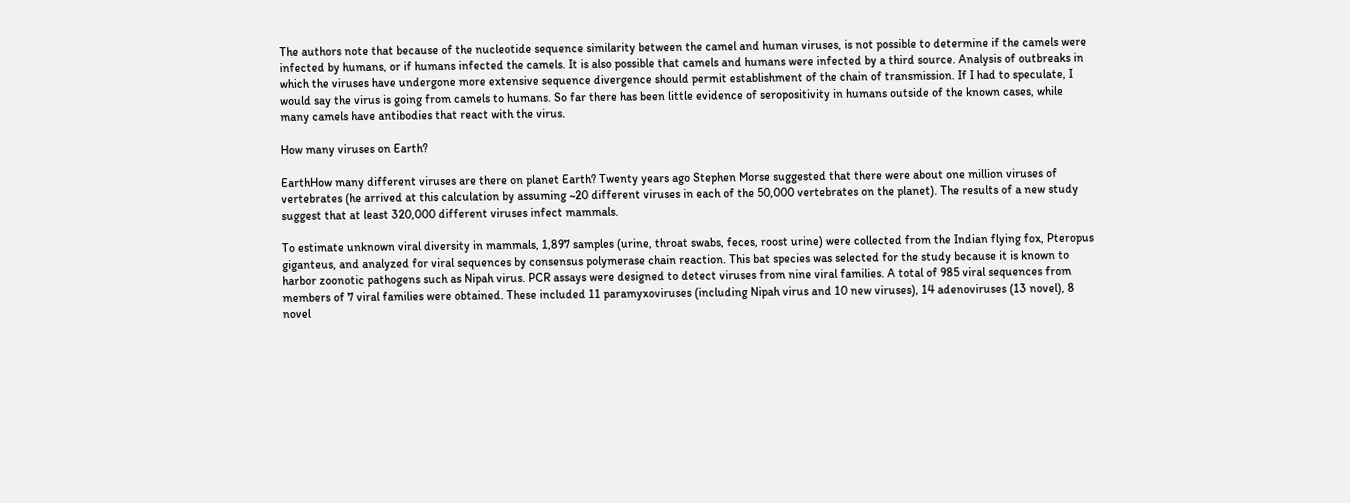The authors note that because of the nucleotide sequence similarity between the camel and human viruses, is not possible to determine if the camels were infected by humans, or if humans infected the camels. It is also possible that camels and humans were infected by a third source. Analysis of outbreaks in which the viruses have undergone more extensive sequence divergence should permit establishment of the chain of transmission. If I had to speculate, I would say the virus is going from camels to humans. So far there has been little evidence of seropositivity in humans outside of the known cases, while many camels have antibodies that react with the virus.

How many viruses on Earth?

EarthHow many different viruses are there on planet Earth? Twenty years ago Stephen Morse suggested that there were about one million viruses of vertebrates (he arrived at this calculation by assuming ~20 different viruses in each of the 50,000 vertebrates on the planet). The results of a new study suggest that at least 320,000 different viruses infect mammals.

To estimate unknown viral diversity in mammals, 1,897 samples (urine, throat swabs, feces, roost urine) were collected from the Indian flying fox, Pteropus giganteus, and analyzed for viral sequences by consensus polymerase chain reaction. This bat species was selected for the study because it is known to harbor zoonotic pathogens such as Nipah virus. PCR assays were designed to detect viruses from nine viral families. A total of 985 viral sequences from members of 7 viral families were obtained. These included 11 paramyxoviruses (including Nipah virus and 10 new viruses), 14 adenoviruses (13 novel), 8 novel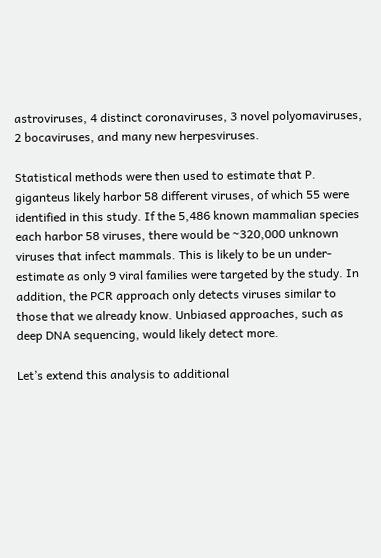astroviruses, 4 distinct coronaviruses, 3 novel polyomaviruses, 2 bocaviruses, and many new herpesviruses.

Statistical methods were then used to estimate that P. giganteus likely harbor 58 different viruses, of which 55 were identified in this study. If the 5,486 known mammalian species each harbor 58 viruses, there would be ~320,000 unknown viruses that infect mammals. This is likely to be un under-estimate as only 9 viral families were targeted by the study. In addition, the PCR approach only detects viruses similar to those that we already know. Unbiased approaches, such as deep DNA sequencing, would likely detect more.

Let’s extend this analysis to additional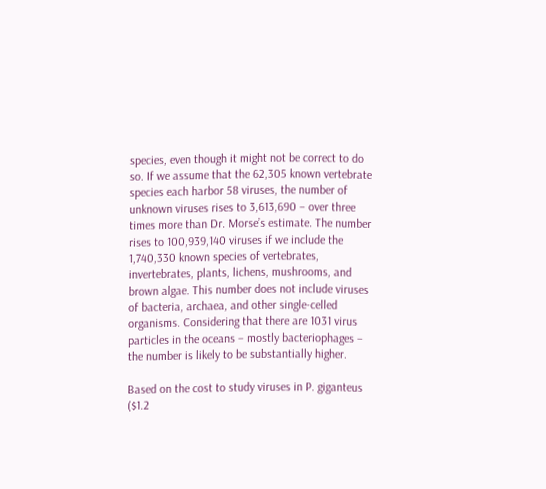species, even though it might not be correct to do so. If we assume that the 62,305 known vertebrate species each harbor 58 viruses, the number of unknown viruses rises to 3,613,690 – over three times more than Dr. Morse’s estimate. The number rises to 100,939,140 viruses if we include the 1,740,330 known species of vertebrates, invertebrates, plants, lichens, mushrooms, and brown algae. This number does not include viruses of bacteria, archaea, and other single-celled organisms. Considering that there are 1031 virus particles in the oceans – mostly bacteriophages – the number is likely to be substantially higher.

Based on the cost to study viruses in P. giganteus ($1.2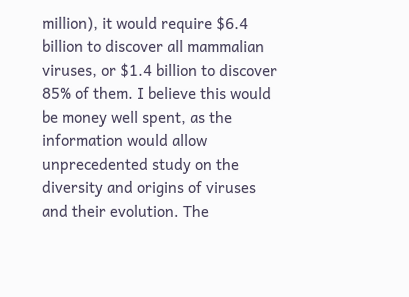million), it would require $6.4 billion to discover all mammalian viruses, or $1.4 billion to discover 85% of them. I believe this would be money well spent, as the information would allow unprecedented study on the diversity and origins of viruses and their evolution. The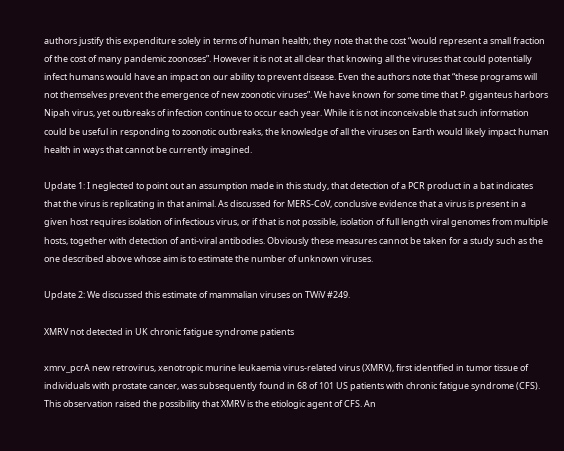authors justify this expenditure solely in terms of human health; they note that the cost “would represent a small fraction of the cost of many pandemic zoonoses”. However it is not at all clear that knowing all the viruses that could potentially infect humans would have an impact on our ability to prevent disease. Even the authors note that “these programs will not themselves prevent the emergence of new zoonotic viruses”. We have known for some time that P. giganteus harbors Nipah virus, yet outbreaks of infection continue to occur each year. While it is not inconceivable that such information could be useful in responding to zoonotic outbreaks, the knowledge of all the viruses on Earth would likely impact human health in ways that cannot be currently imagined.

Update 1: I neglected to point out an assumption made in this study, that detection of a PCR product in a bat indicates that the virus is replicating in that animal. As discussed for MERS-CoV, conclusive evidence that a virus is present in a given host requires isolation of infectious virus, or if that is not possible, isolation of full length viral genomes from multiple hosts, together with detection of anti-viral antibodies. Obviously these measures cannot be taken for a study such as the one described above whose aim is to estimate the number of unknown viruses.

Update 2: We discussed this estimate of mammalian viruses on TWiV #249.

XMRV not detected in UK chronic fatigue syndrome patients

xmrv_pcrA new retrovirus, xenotropic murine leukaemia virus-related virus (XMRV), first identified in tumor tissue of individuals with prostate cancer, was subsequently found in 68 of 101 US patients with chronic fatigue syndrome (CFS). This observation raised the possibility that XMRV is the etiologic agent of CFS. An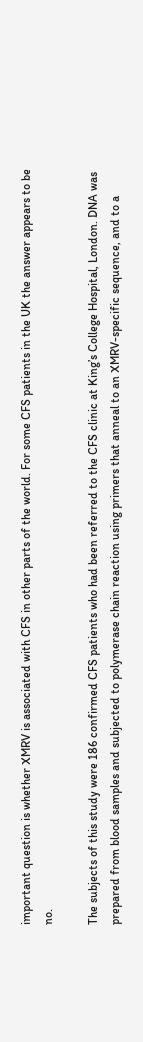important question is whether XMRV is associated with CFS in other parts of the world. For some CFS patients in the UK the answer appears to be no.

The subjects of this study were 186 confirmed CFS patients who had been referred to the CFS clinic at King’s College Hospital, London. DNA was prepared from blood samples and subjected to polymerase chain reaction using primers that anneal to an XMRV-specific sequence, and to a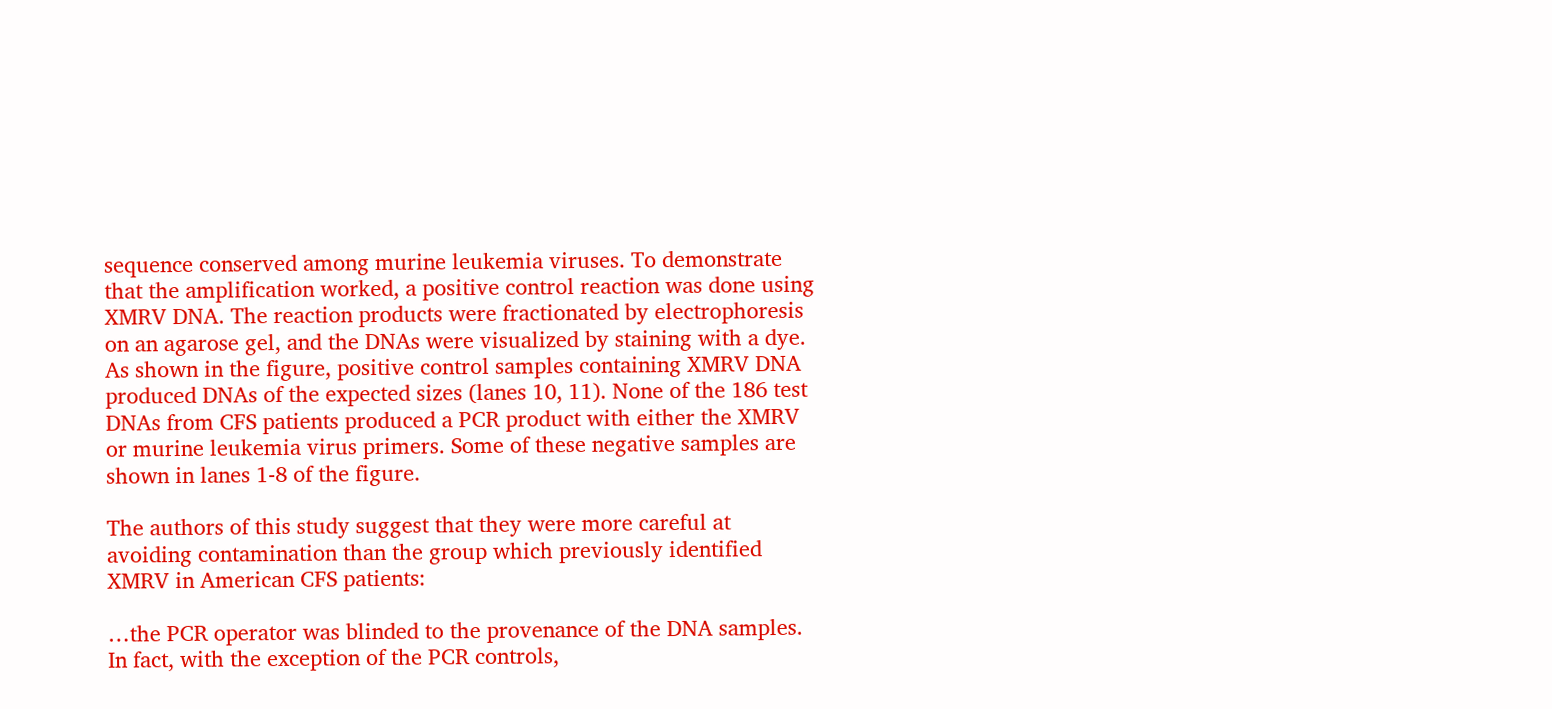sequence conserved among murine leukemia viruses. To demonstrate that the amplification worked, a positive control reaction was done using XMRV DNA. The reaction products were fractionated by electrophoresis on an agarose gel, and the DNAs were visualized by staining with a dye. As shown in the figure, positive control samples containing XMRV DNA produced DNAs of the expected sizes (lanes 10, 11). None of the 186 test DNAs from CFS patients produced a PCR product with either the XMRV or murine leukemia virus primers. Some of these negative samples are shown in lanes 1-8 of the figure.

The authors of this study suggest that they were more careful at avoiding contamination than the group which previously identified XMRV in American CFS patients:

…the PCR operator was blinded to the provenance of the DNA samples. In fact, with the exception of the PCR controls,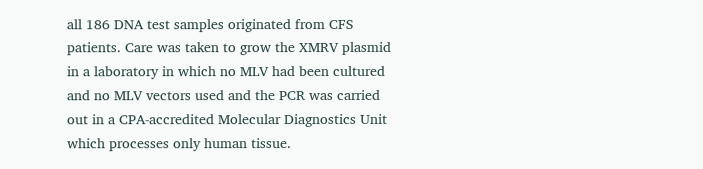all 186 DNA test samples originated from CFS patients. Care was taken to grow the XMRV plasmid in a laboratory in which no MLV had been cultured and no MLV vectors used and the PCR was carried out in a CPA-accredited Molecular Diagnostics Unit which processes only human tissue.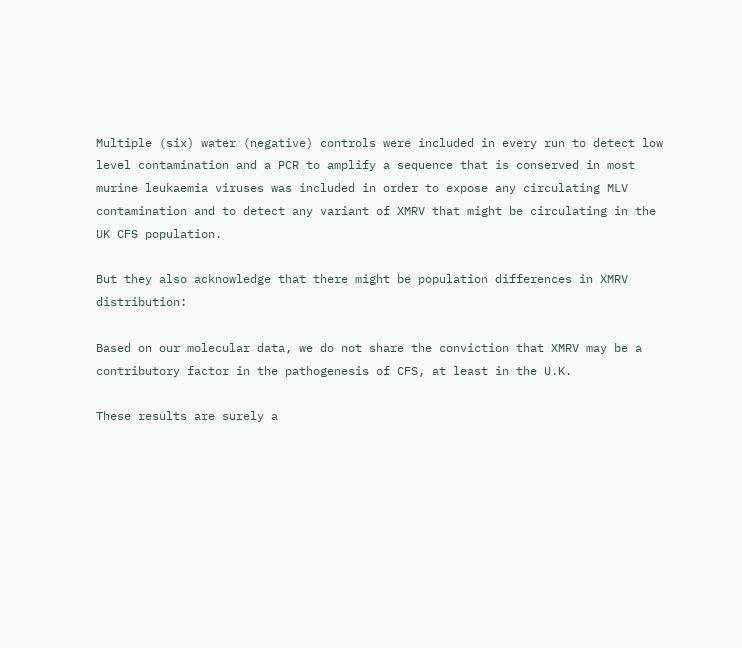Multiple (six) water (negative) controls were included in every run to detect low level contamination and a PCR to amplify a sequence that is conserved in most murine leukaemia viruses was included in order to expose any circulating MLV contamination and to detect any variant of XMRV that might be circulating in the UK CFS population.

But they also acknowledge that there might be population differences in XMRV distribution:

Based on our molecular data, we do not share the conviction that XMRV may be a contributory factor in the pathogenesis of CFS, at least in the U.K.

These results are surely a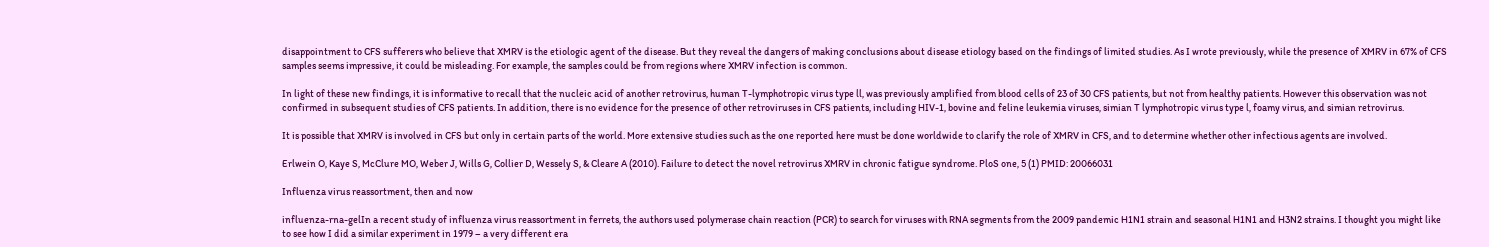disappointment to CFS sufferers who believe that XMRV is the etiologic agent of the disease. But they reveal the dangers of making conclusions about disease etiology based on the findings of limited studies. As I wrote previously, while the presence of XMRV in 67% of CFS samples seems impressive, it could be misleading. For example, the samples could be from regions where XMRV infection is common.

In light of these new findings, it is informative to recall that the nucleic acid of another retrovirus, human T-lymphotropic virus type ll, was previously amplified from blood cells of 23 of 30 CFS patients, but not from healthy patients. However this observation was not confirmed in subsequent studies of CFS patients. In addition, there is no evidence for the presence of other retroviruses in CFS patients, including HIV-1, bovine and feline leukemia viruses, simian T lymphotropic virus type l, foamy virus, and simian retrovirus.

It is possible that XMRV is involved in CFS but only in certain parts of the world. More extensive studies such as the one reported here must be done worldwide to clarify the role of XMRV in CFS, and to determine whether other infectious agents are involved.

Erlwein O, Kaye S, McClure MO, Weber J, Wills G, Collier D, Wessely S, & Cleare A (2010). Failure to detect the novel retrovirus XMRV in chronic fatigue syndrome. PloS one, 5 (1) PMID: 20066031

Influenza virus reassortment, then and now

influenza-rna-gelIn a recent study of influenza virus reassortment in ferrets, the authors used polymerase chain reaction (PCR) to search for viruses with RNA segments from the 2009 pandemic H1N1 strain and seasonal H1N1 and H3N2 strains. I thought you might like to see how I did a similar experiment in 1979 – a very different era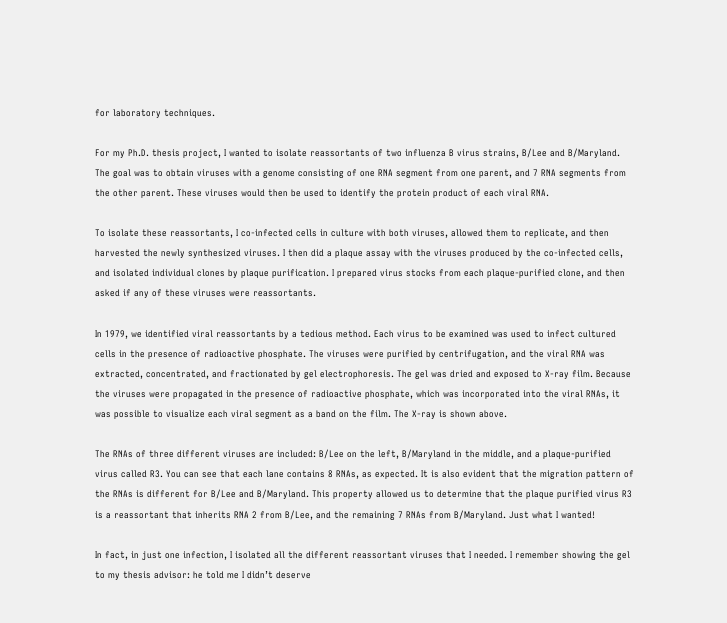for laboratory techniques.

For my Ph.D. thesis project, I wanted to isolate reassortants of two influenza B virus strains, B/Lee and B/Maryland. The goal was to obtain viruses with a genome consisting of one RNA segment from one parent, and 7 RNA segments from the other parent. These viruses would then be used to identify the protein product of each viral RNA.

To isolate these reassortants, I co-infected cells in culture with both viruses, allowed them to replicate, and then harvested the newly synthesized viruses. I then did a plaque assay with the viruses produced by the co-infected cells, and isolated individual clones by plaque purification. I prepared virus stocks from each plaque-purified clone, and then asked if any of these viruses were reassortants.

In 1979, we identified viral reassortants by a tedious method. Each virus to be examined was used to infect cultured cells in the presence of radioactive phosphate. The viruses were purified by centrifugation, and the viral RNA was extracted, concentrated, and fractionated by gel electrophoresis. The gel was dried and exposed to X-ray film. Because the viruses were propagated in the presence of radioactive phosphate, which was incorporated into the viral RNAs, it was possible to visualize each viral segment as a band on the film. The X-ray is shown above.

The RNAs of three different viruses are included: B/Lee on the left, B/Maryland in the middle, and a plaque-purified virus called R3. You can see that each lane contains 8 RNAs, as expected. It is also evident that the migration pattern of the RNAs is different for B/Lee and B/Maryland. This property allowed us to determine that the plaque purified virus R3 is a reassortant that inherits RNA 2 from B/Lee, and the remaining 7 RNAs from B/Maryland. Just what I wanted!

In fact, in just one infection, I isolated all the different reassortant viruses that I needed. I remember showing the gel to my thesis advisor: he told me I didn’t deserve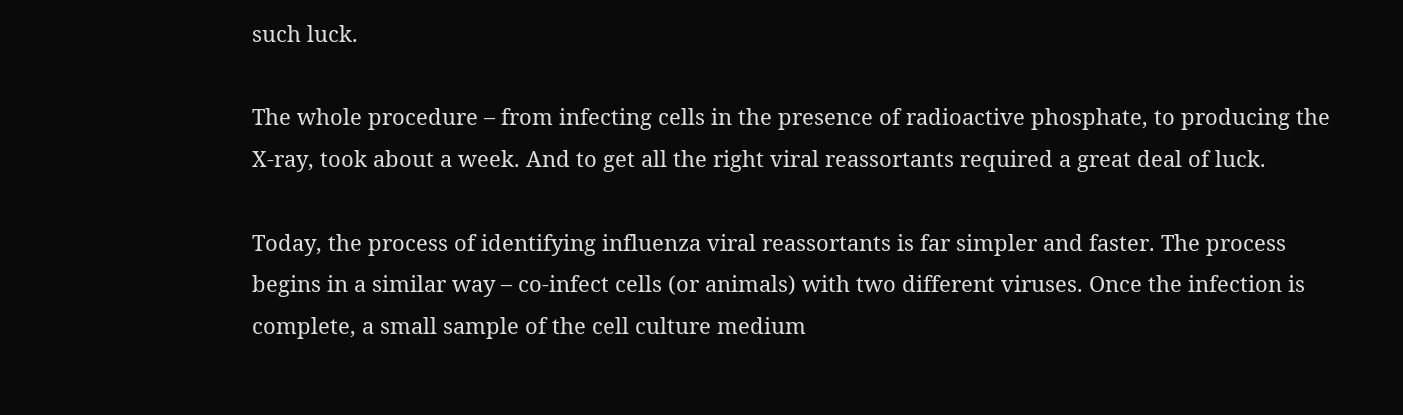such luck.

The whole procedure – from infecting cells in the presence of radioactive phosphate, to producing the X-ray, took about a week. And to get all the right viral reassortants required a great deal of luck.

Today, the process of identifying influenza viral reassortants is far simpler and faster. The process begins in a similar way – co-infect cells (or animals) with two different viruses. Once the infection is complete, a small sample of the cell culture medium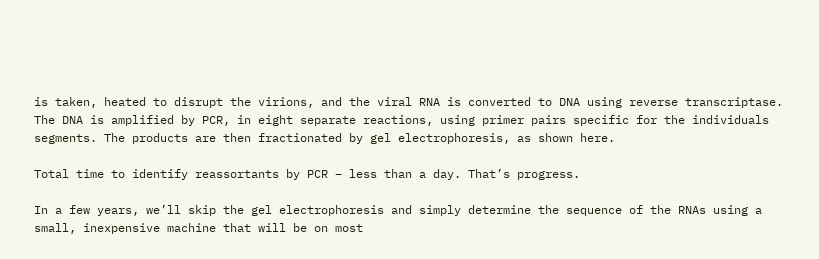is taken, heated to disrupt the virions, and the viral RNA is converted to DNA using reverse transcriptase. The DNA is amplified by PCR, in eight separate reactions, using primer pairs specific for the individuals segments. The products are then fractionated by gel electrophoresis, as shown here.

Total time to identify reassortants by PCR – less than a day. That’s progress.

In a few years, we’ll skip the gel electrophoresis and simply determine the sequence of the RNAs using a small, inexpensive machine that will be on most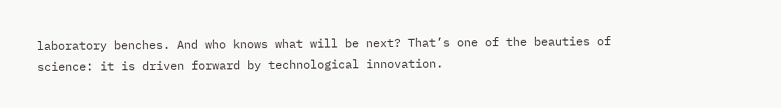laboratory benches. And who knows what will be next? That’s one of the beauties of science: it is driven forward by technological innovation.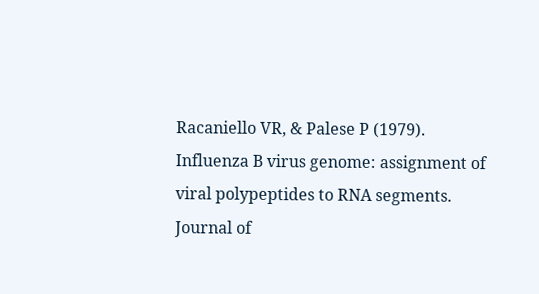Racaniello VR, & Palese P (1979). Influenza B virus genome: assignment of viral polypeptides to RNA segments. Journal of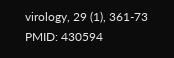virology, 29 (1), 361-73 PMID: 430594